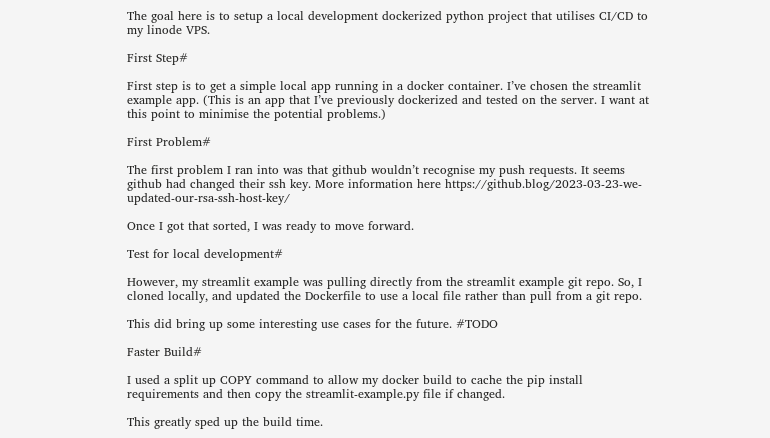The goal here is to setup a local development dockerized python project that utilises CI/CD to my linode VPS.

First Step#

First step is to get a simple local app running in a docker container. I’ve chosen the streamlit example app. (This is an app that I’ve previously dockerized and tested on the server. I want at this point to minimise the potential problems.)

First Problem#

The first problem I ran into was that github wouldn’t recognise my push requests. It seems github had changed their ssh key. More information here https://github.blog/2023-03-23-we-updated-our-rsa-ssh-host-key/

Once I got that sorted, I was ready to move forward.

Test for local development#

However, my streamlit example was pulling directly from the streamlit example git repo. So, I cloned locally, and updated the Dockerfile to use a local file rather than pull from a git repo.

This did bring up some interesting use cases for the future. #TODO

Faster Build#

I used a split up COPY command to allow my docker build to cache the pip install requirements and then copy the streamlit-example.py file if changed.

This greatly sped up the build time.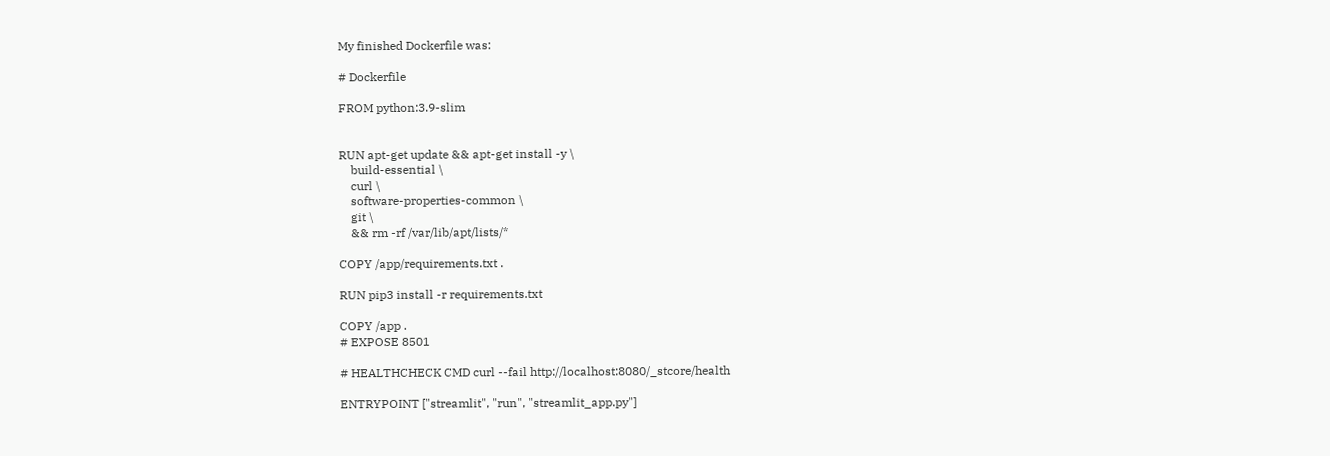My finished Dockerfile was:

# Dockerfile

FROM python:3.9-slim


RUN apt-get update && apt-get install -y \
    build-essential \
    curl \
    software-properties-common \
    git \
    && rm -rf /var/lib/apt/lists/*

COPY /app/requirements.txt .

RUN pip3 install -r requirements.txt

COPY /app .
# EXPOSE 8501

# HEALTHCHECK CMD curl --fail http://localhost:8080/_stcore/health

ENTRYPOINT ["streamlit", "run", "streamlit_app.py"]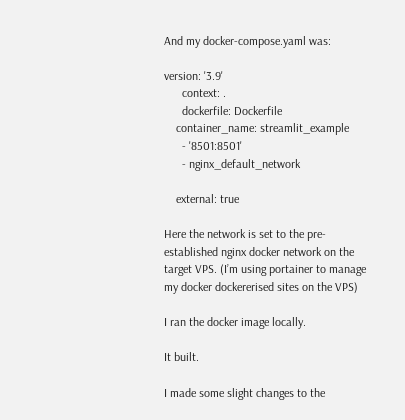And my docker-compose.yaml was:

version: '3.9'
      context: .
      dockerfile: Dockerfile
    container_name: streamlit_example
      - '8501:8501'
      - nginx_default_network

    external: true

Here the network is set to the pre-established nginx docker network on the target VPS. (I’m using portainer to manage my docker dockererised sites on the VPS)

I ran the docker image locally.

It built.

I made some slight changes to the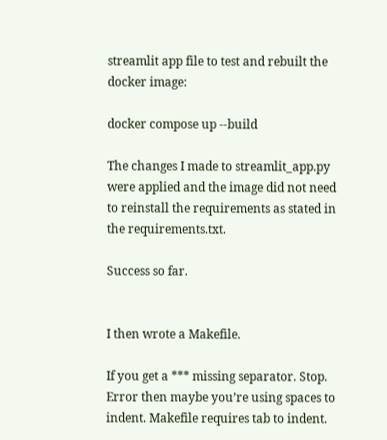streamlit app file to test and rebuilt the docker image:

docker compose up --build

The changes I made to streamlit_app.py were applied and the image did not need to reinstall the requirements as stated in the requirements.txt.

Success so far.


I then wrote a Makefile.

If you get a *** missing separator. Stop. Error then maybe you’re using spaces to indent. Makefile requires tab to indent.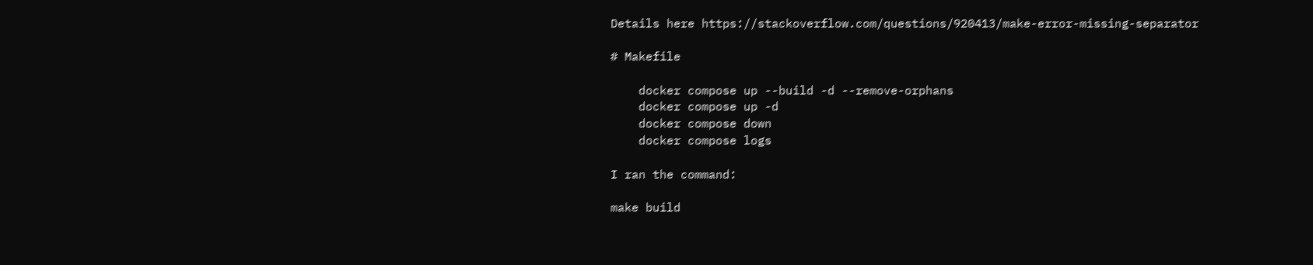Details here https://stackoverflow.com/questions/920413/make-error-missing-separator

# Makefile

    docker compose up --build -d --remove-orphans
    docker compose up -d
    docker compose down
    docker compose logs

I ran the command:

make build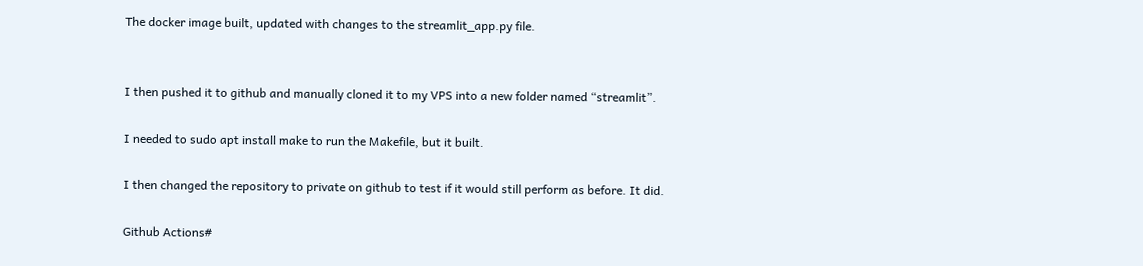The docker image built, updated with changes to the streamlit_app.py file.


I then pushed it to github and manually cloned it to my VPS into a new folder named “streamlit”.

I needed to sudo apt install make to run the Makefile, but it built.

I then changed the repository to private on github to test if it would still perform as before. It did.

Github Actions#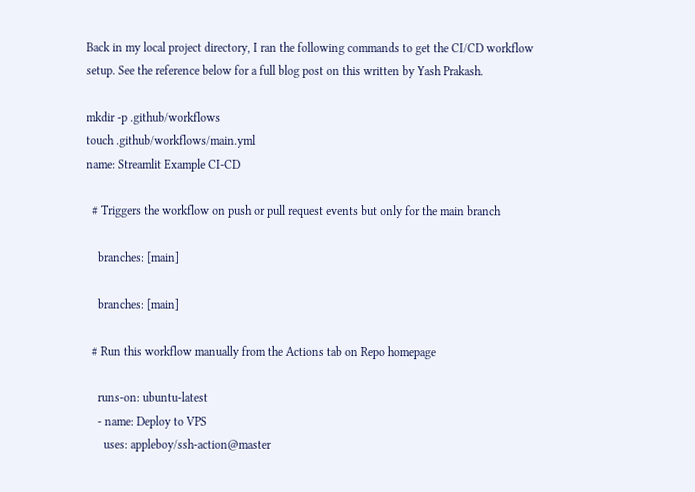Back in my local project directory, I ran the following commands to get the CI/CD workflow setup. See the reference below for a full blog post on this written by Yash Prakash.

mkdir -p .github/workflows
touch .github/workflows/main.yml
name: Streamlit Example CI-CD

  # Triggers the workflow on push or pull request events but only for the main branch

    branches: [main]

    branches: [main]

  # Run this workflow manually from the Actions tab on Repo homepage

    runs-on: ubuntu-latest
    - name: Deploy to VPS
      uses: appleboy/ssh-action@master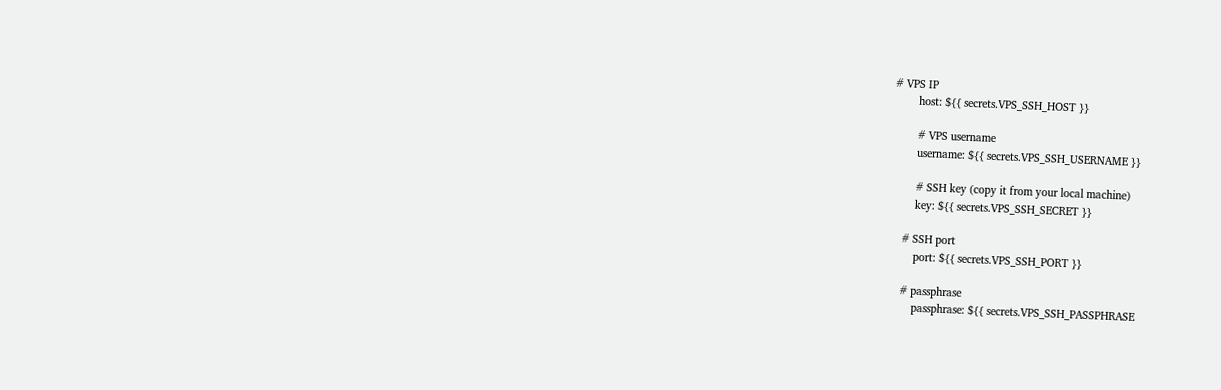# VPS IP
        host: ${{ secrets.VPS_SSH_HOST }}

        # VPS username
        username: ${{ secrets.VPS_SSH_USERNAME }}

        # SSH key (copy it from your local machine)
        key: ${{ secrets.VPS_SSH_SECRET }}

    # SSH port
        port: ${{ secrets.VPS_SSH_PORT }}

    # passphrase
        passphrase: ${{ secrets.VPS_SSH_PASSPHRASE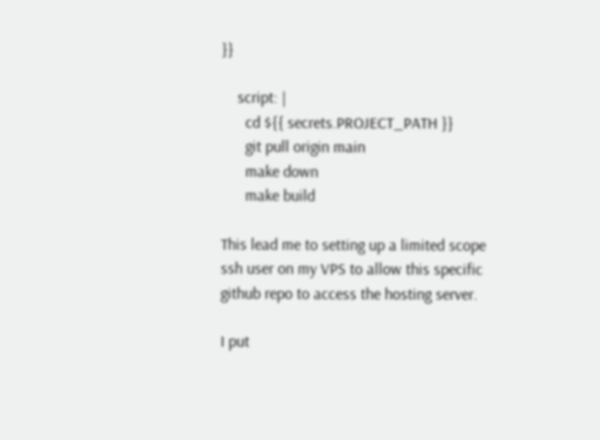}}

    script: |
      cd ${{ secrets.PROJECT_PATH }}
      git pull origin main
      make down
      make build

This lead me to setting up a limited scope ssh user on my VPS to allow this specific github repo to access the hosting server.

I put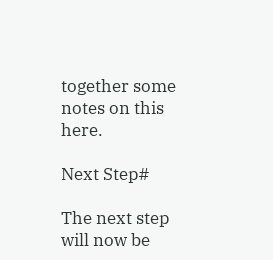together some notes on this here.

Next Step#

The next step will now be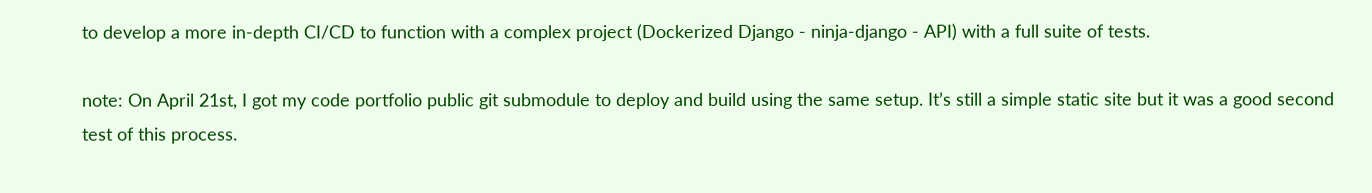to develop a more in-depth CI/CD to function with a complex project (Dockerized Django - ninja-django - API) with a full suite of tests.

note: On April 21st, I got my code portfolio public git submodule to deploy and build using the same setup. It’s still a simple static site but it was a good second test of this process.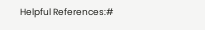Helpful References:#